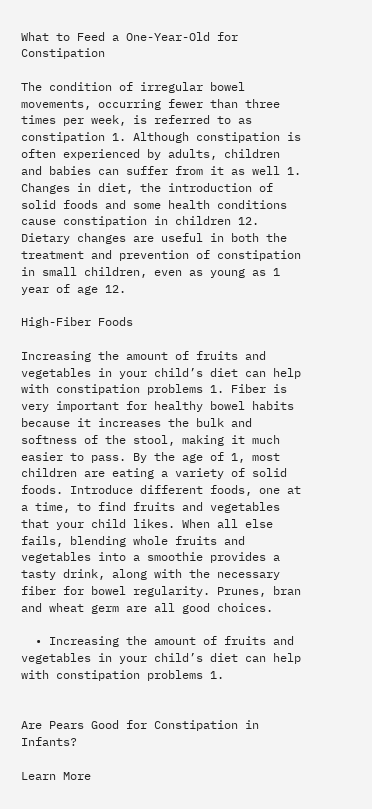What to Feed a One-Year-Old for Constipation

The condition of irregular bowel movements, occurring fewer than three times per week, is referred to as constipation 1. Although constipation is often experienced by adults, children and babies can suffer from it as well 1. Changes in diet, the introduction of solid foods and some health conditions cause constipation in children 12. Dietary changes are useful in both the treatment and prevention of constipation in small children, even as young as 1 year of age 12.

High-Fiber Foods

Increasing the amount of fruits and vegetables in your child’s diet can help with constipation problems 1. Fiber is very important for healthy bowel habits because it increases the bulk and softness of the stool, making it much easier to pass. By the age of 1, most children are eating a variety of solid foods. Introduce different foods, one at a time, to find fruits and vegetables that your child likes. When all else fails, blending whole fruits and vegetables into a smoothie provides a tasty drink, along with the necessary fiber for bowel regularity. Prunes, bran and wheat germ are all good choices.

  • Increasing the amount of fruits and vegetables in your child’s diet can help with constipation problems 1.


Are Pears Good for Constipation in Infants?

Learn More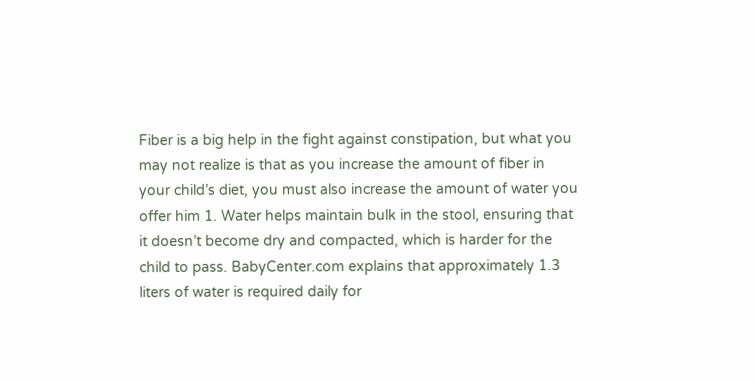Fiber is a big help in the fight against constipation, but what you may not realize is that as you increase the amount of fiber in your child’s diet, you must also increase the amount of water you offer him 1. Water helps maintain bulk in the stool, ensuring that it doesn’t become dry and compacted, which is harder for the child to pass. BabyCenter.com explains that approximately 1.3 liters of water is required daily for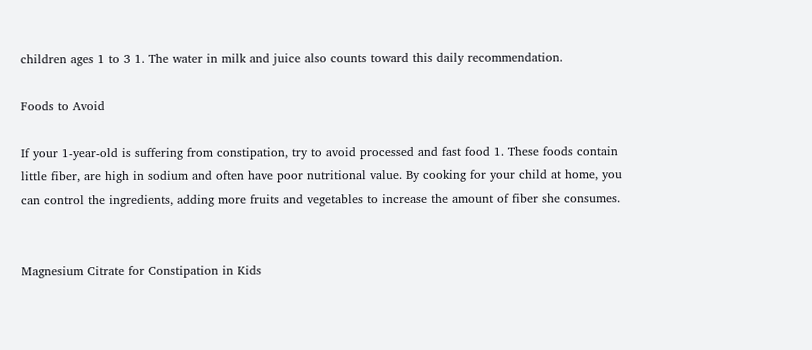children ages 1 to 3 1. The water in milk and juice also counts toward this daily recommendation.

Foods to Avoid

If your 1-year-old is suffering from constipation, try to avoid processed and fast food 1. These foods contain little fiber, are high in sodium and often have poor nutritional value. By cooking for your child at home, you can control the ingredients, adding more fruits and vegetables to increase the amount of fiber she consumes.


Magnesium Citrate for Constipation in Kids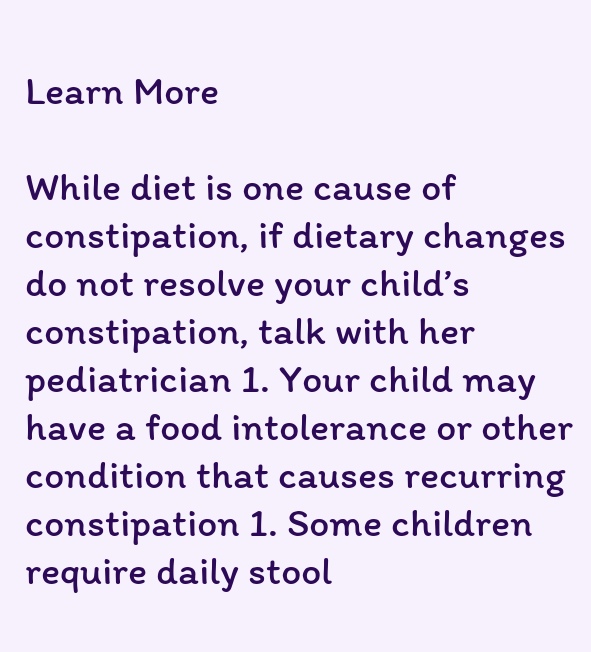Learn More

While diet is one cause of constipation, if dietary changes do not resolve your child’s constipation, talk with her pediatrician 1. Your child may have a food intolerance or other condition that causes recurring constipation 1. Some children require daily stool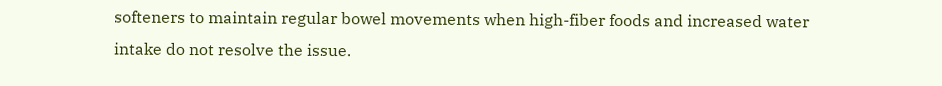softeners to maintain regular bowel movements when high-fiber foods and increased water intake do not resolve the issue.